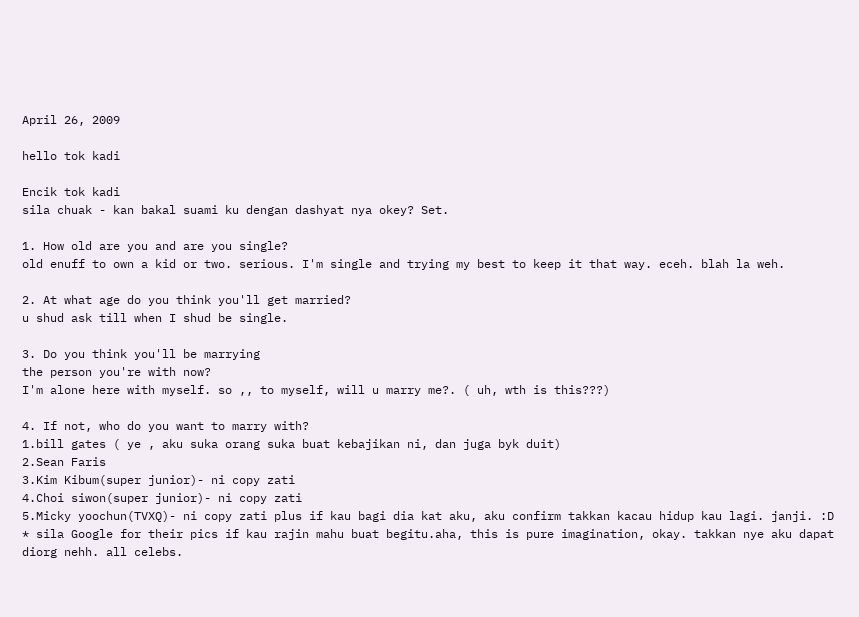April 26, 2009

hello tok kadi

Encik tok kadi
sila chuak - kan bakal suami ku dengan dashyat nya okey? Set.

1. How old are you and are you single?
old enuff to own a kid or two. serious. I'm single and trying my best to keep it that way. eceh. blah la weh.

2. At what age do you think you'll get married?
u shud ask till when I shud be single.

3. Do you think you'll be marrying
the person you're with now?
I'm alone here with myself. so ,, to myself, will u marry me?. ( uh, wth is this???)

4. If not, who do you want to marry with?
1.bill gates ( ye , aku suka orang suka buat kebajikan ni, dan juga byk duit)
2.Sean Faris
3.Kim Kibum(super junior)- ni copy zati
4.Choi siwon(super junior)- ni copy zati
5.Micky yoochun(TVXQ)- ni copy zati plus if kau bagi dia kat aku, aku confirm takkan kacau hidup kau lagi. janji. :D
* sila Google for their pics if kau rajin mahu buat begitu.aha, this is pure imagination, okay. takkan nye aku dapat diorg nehh. all celebs.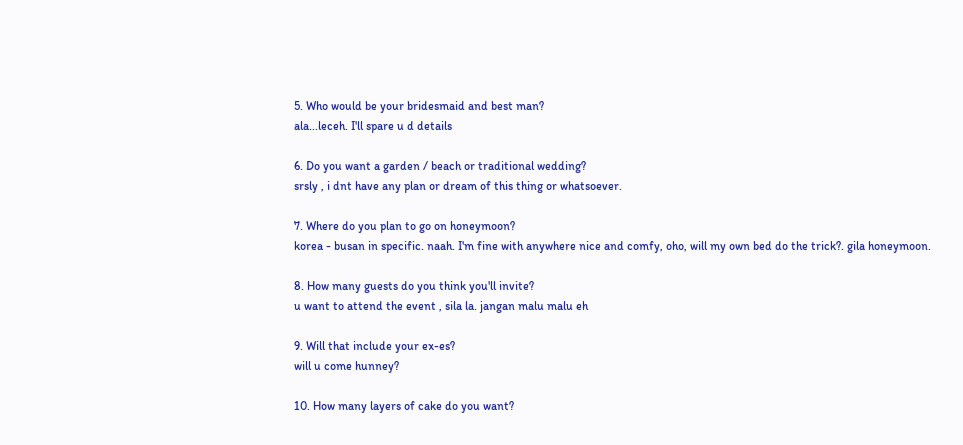5. Who would be your bridesmaid and best man?
ala...leceh. I'll spare u d details

6. Do you want a garden / beach or traditional wedding?
srsly , i dnt have any plan or dream of this thing or whatsoever.

7. Where do you plan to go on honeymoon?
korea - busan in specific. naah. I'm fine with anywhere nice and comfy, oho, will my own bed do the trick?. gila honeymoon.

8. How many guests do you think you'll invite?
u want to attend the event , sila la. jangan malu malu eh

9. Will that include your ex-es?
will u come hunney?

10. How many layers of cake do you want?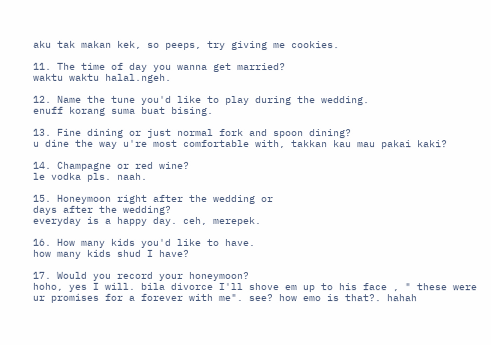aku tak makan kek, so peeps, try giving me cookies.

11. The time of day you wanna get married?
waktu waktu halal.ngeh.

12. Name the tune you'd like to play during the wedding.
enuff korang suma buat bising.

13. Fine dining or just normal fork and spoon dining?
u dine the way u're most comfortable with, takkan kau mau pakai kaki?

14. Champagne or red wine?
le vodka pls. naah.

15. Honeymoon right after the wedding or
days after the wedding?
everyday is a happy day. ceh, merepek.

16. How many kids you'd like to have.
how many kids shud I have?

17. Would you record your honeymoon?
hoho, yes I will. bila divorce I'll shove em up to his face , " these were ur promises for a forever with me". see? how emo is that?. hahah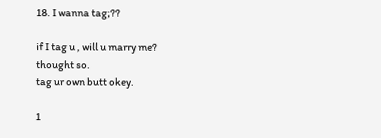18. I wanna tag;??

if I tag u , will u marry me?
thought so.
tag ur own butt okey.

1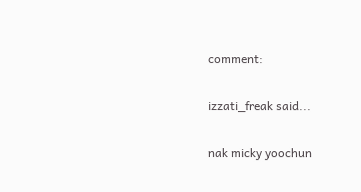comment:

izzati_freak said...

nak micky yoochun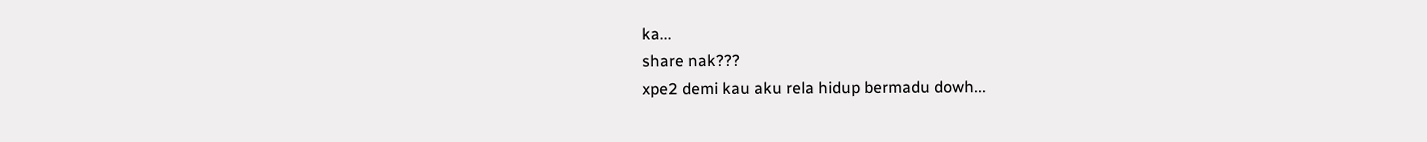ka...
share nak???
xpe2 demi kau aku rela hidup bermadu dowh...